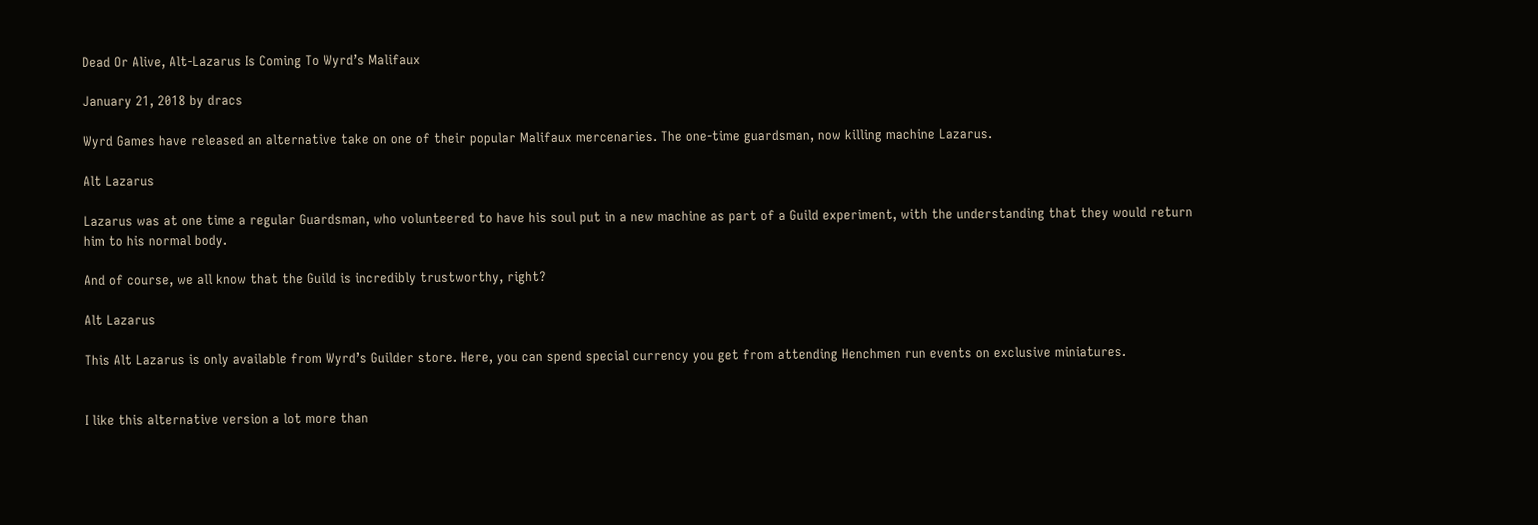Dead Or Alive, Alt-Lazarus Is Coming To Wyrd’s Malifaux

January 21, 2018 by dracs

Wyrd Games have released an alternative take on one of their popular Malifaux mercenaries. The one-time guardsman, now killing machine Lazarus.

Alt Lazarus

Lazarus was at one time a regular Guardsman, who volunteered to have his soul put in a new machine as part of a Guild experiment, with the understanding that they would return him to his normal body.

And of course, we all know that the Guild is incredibly trustworthy, right?

Alt Lazarus

This Alt Lazarus is only available from Wyrd’s Guilder store. Here, you can spend special currency you get from attending Henchmen run events on exclusive miniatures.


I like this alternative version a lot more than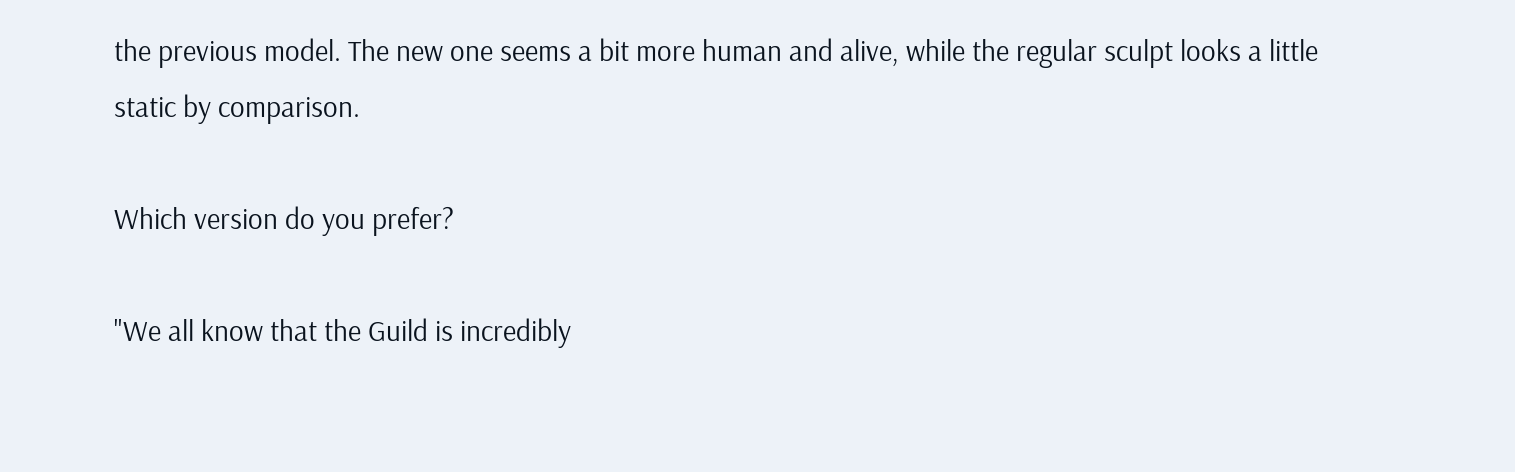the previous model. The new one seems a bit more human and alive, while the regular sculpt looks a little static by comparison.

Which version do you prefer?

"We all know that the Guild is incredibly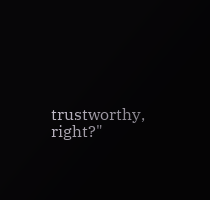trustworthy, right?"